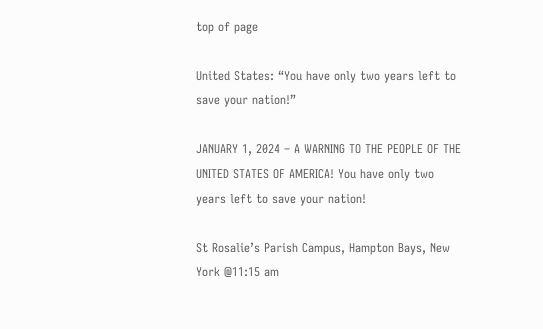top of page

United States: “You have only two years left to save your nation!”

JANUARY 1, 2024 – A WARNING TO THE PEOPLE OF THE UNITED STATES OF AMERICA! You have only two years left to save your nation!

St Rosalie’s Parish Campus, Hampton Bays, New York @11:15 am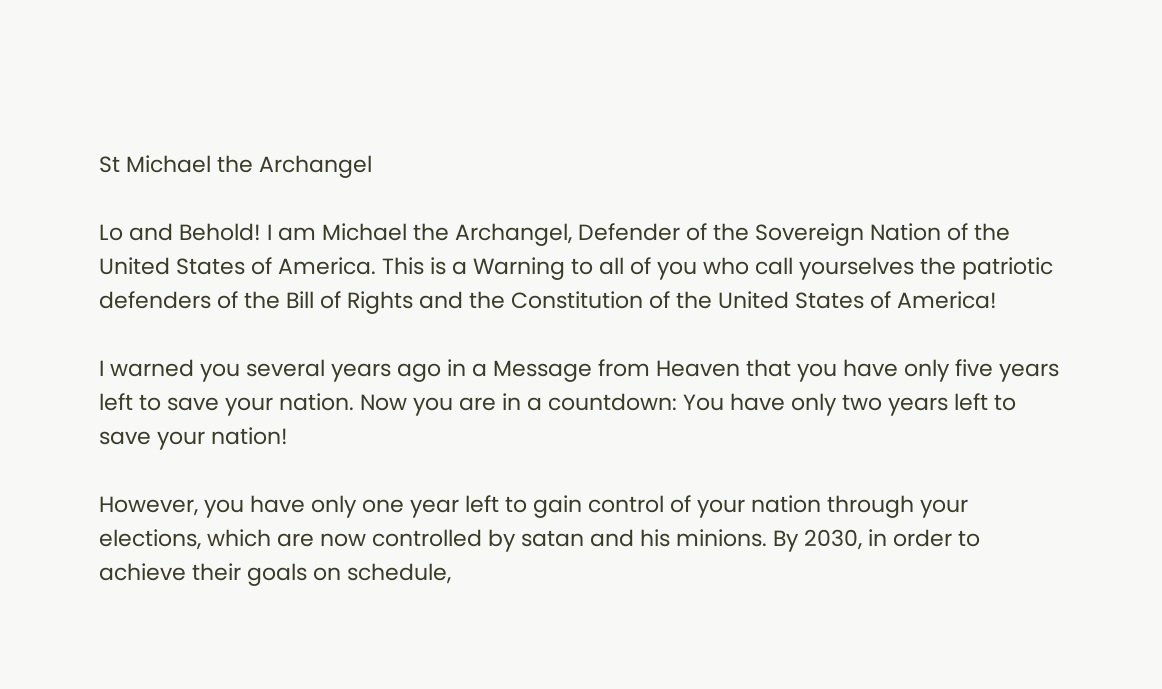St Michael the Archangel

Lo and Behold! I am Michael the Archangel, Defender of the Sovereign Nation of the United States of America. This is a Warning to all of you who call yourselves the patriotic defenders of the Bill of Rights and the Constitution of the United States of America!

I warned you several years ago in a Message from Heaven that you have only five years left to save your nation. Now you are in a countdown: You have only two years left to save your nation!

However, you have only one year left to gain control of your nation through your elections, which are now controlled by satan and his minions. By 2030, in order to achieve their goals on schedule,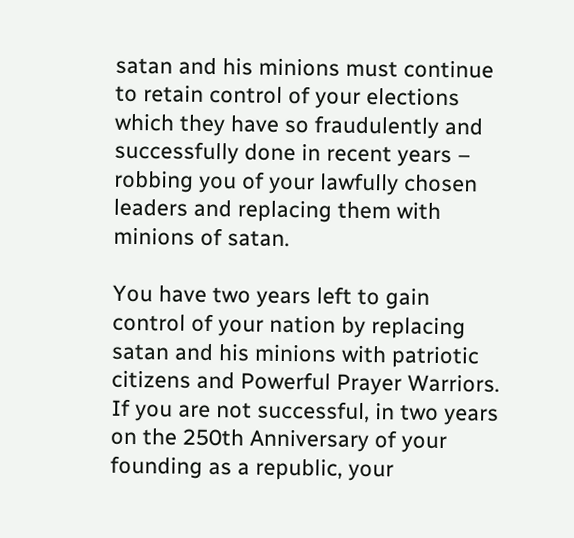satan and his minions must continue to retain control of your elections which they have so fraudulently and successfully done in recent years – robbing you of your lawfully chosen leaders and replacing them with minions of satan.

You have two years left to gain control of your nation by replacing satan and his minions with patriotic citizens and Powerful Prayer Warriors. If you are not successful, in two years on the 250th Anniversary of your founding as a republic, your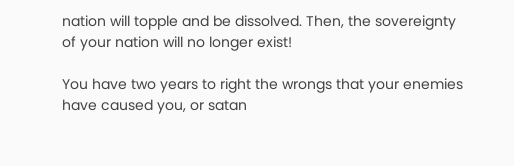nation will topple and be dissolved. Then, the sovereignty of your nation will no longer exist!

You have two years to right the wrongs that your enemies have caused you, or satan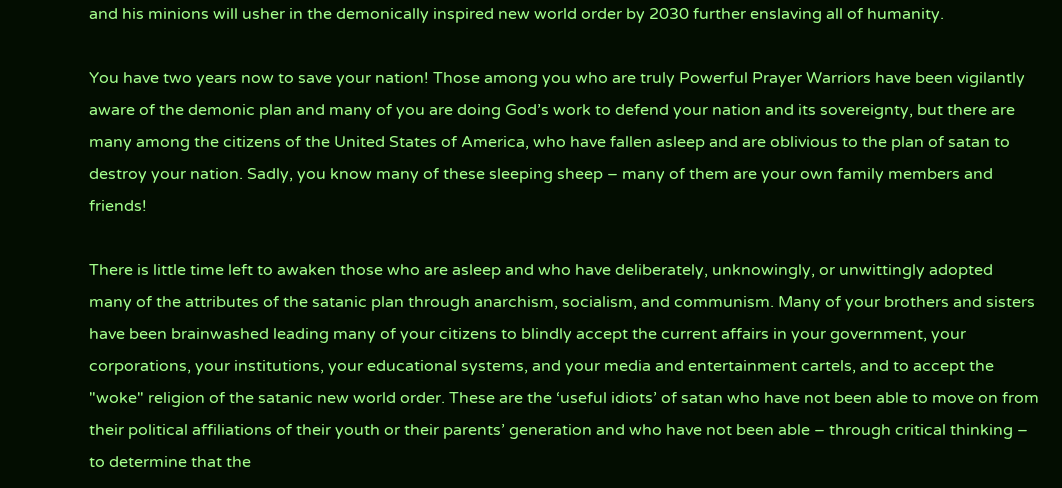and his minions will usher in the demonically inspired new world order by 2030 further enslaving all of humanity.

You have two years now to save your nation! Those among you who are truly Powerful Prayer Warriors have been vigilantly aware of the demonic plan and many of you are doing God’s work to defend your nation and its sovereignty, but there are many among the citizens of the United States of America, who have fallen asleep and are oblivious to the plan of satan to destroy your nation. Sadly, you know many of these sleeping sheep – many of them are your own family members and friends!

There is little time left to awaken those who are asleep and who have deliberately, unknowingly, or unwittingly adopted many of the attributes of the satanic plan through anarchism, socialism, and communism. Many of your brothers and sisters have been brainwashed leading many of your citizens to blindly accept the current affairs in your government, your corporations, your institutions, your educational systems, and your media and entertainment cartels, and to accept the "woke" religion of the satanic new world order. These are the ‘useful idiots’ of satan who have not been able to move on from their political affiliations of their youth or their parents’ generation and who have not been able – through critical thinking – to determine that the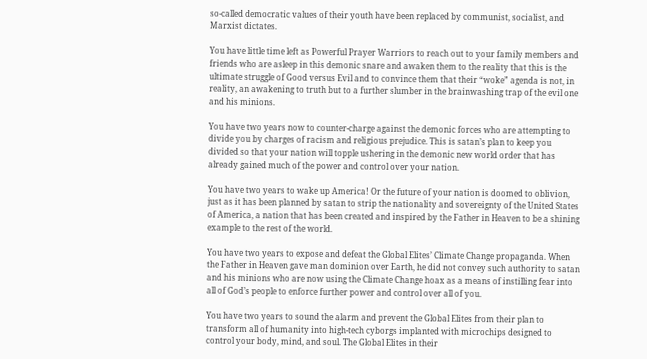so-called democratic values of their youth have been replaced by communist, socialist, and Marxist dictates.

You have little time left as Powerful Prayer Warriors to reach out to your family members and friends who are asleep in this demonic snare and awaken them to the reality that this is the ultimate struggle of Good versus Evil and to convince them that their “woke” agenda is not, in reality, an awakening to truth but to a further slumber in the brainwashing trap of the evil one and his minions.

You have two years now to counter-charge against the demonic forces who are attempting to divide you by charges of racism and religious prejudice. This is satan’s plan to keep you divided so that your nation will topple ushering in the demonic new world order that has already gained much of the power and control over your nation.

You have two years to wake up America! Or the future of your nation is doomed to oblivion, just as it has been planned by satan to strip the nationality and sovereignty of the United States of America, a nation that has been created and inspired by the Father in Heaven to be a shining example to the rest of the world.

You have two years to expose and defeat the Global Elites’ Climate Change propaganda. When the Father in Heaven gave man dominion over Earth, he did not convey such authority to satan and his minions who are now using the Climate Change hoax as a means of instilling fear into all of God’s people to enforce further power and control over all of you.

You have two years to sound the alarm and prevent the Global Elites from their plan to transform all of humanity into high-tech cyborgs implanted with microchips designed to control your body, mind, and soul. The Global Elites in their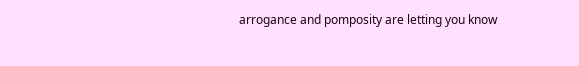arrogance and pomposity are letting you know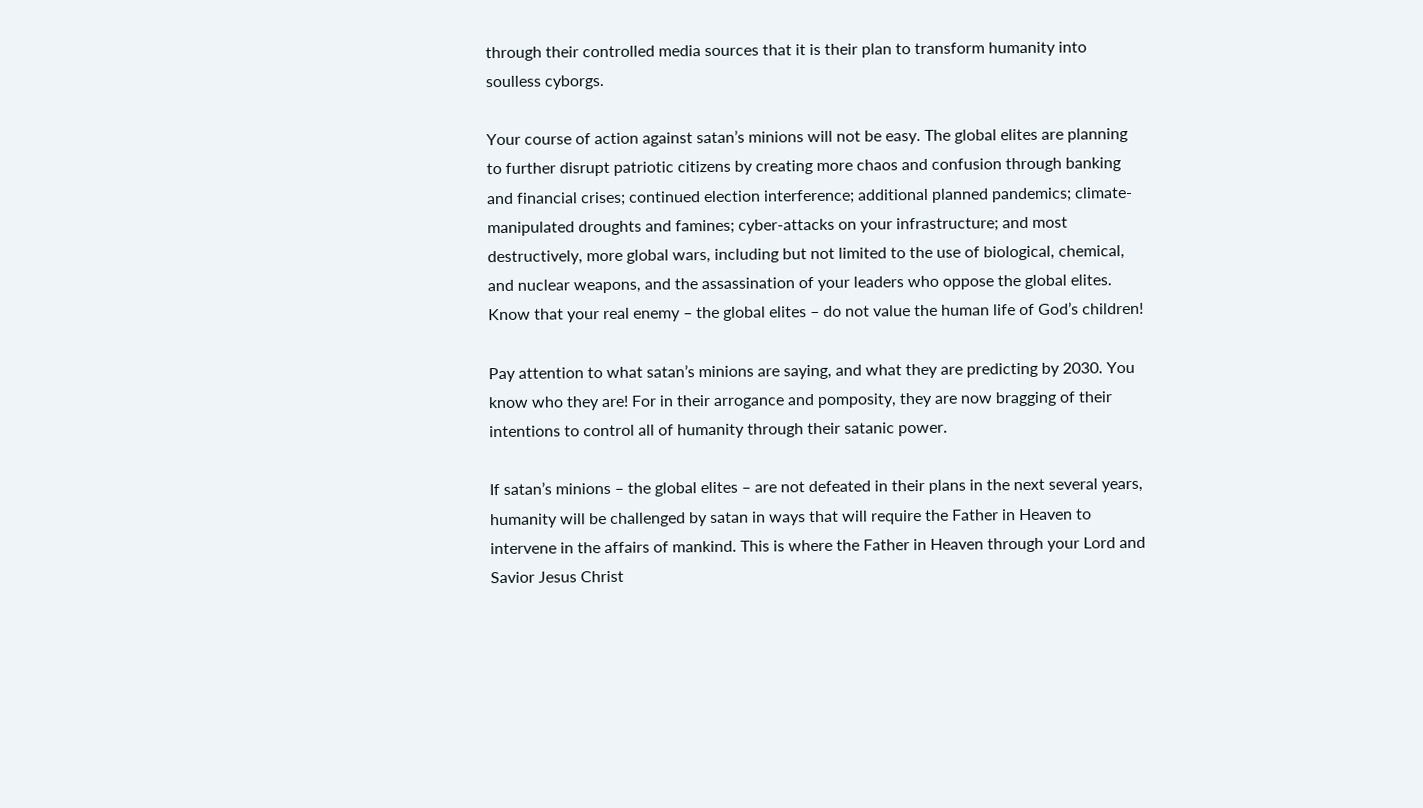through their controlled media sources that it is their plan to transform humanity into soulless cyborgs.

Your course of action against satan’s minions will not be easy. The global elites are planning to further disrupt patriotic citizens by creating more chaos and confusion through banking and financial crises; continued election interference; additional planned pandemics; climate-manipulated droughts and famines; cyber-attacks on your infrastructure; and most destructively, more global wars, including but not limited to the use of biological, chemical, and nuclear weapons, and the assassination of your leaders who oppose the global elites. Know that your real enemy – the global elites – do not value the human life of God’s children!

Pay attention to what satan’s minions are saying, and what they are predicting by 2030. You know who they are! For in their arrogance and pomposity, they are now bragging of their intentions to control all of humanity through their satanic power.

If satan’s minions – the global elites – are not defeated in their plans in the next several years, humanity will be challenged by satan in ways that will require the Father in Heaven to intervene in the affairs of mankind. This is where the Father in Heaven through your Lord and Savior Jesus Christ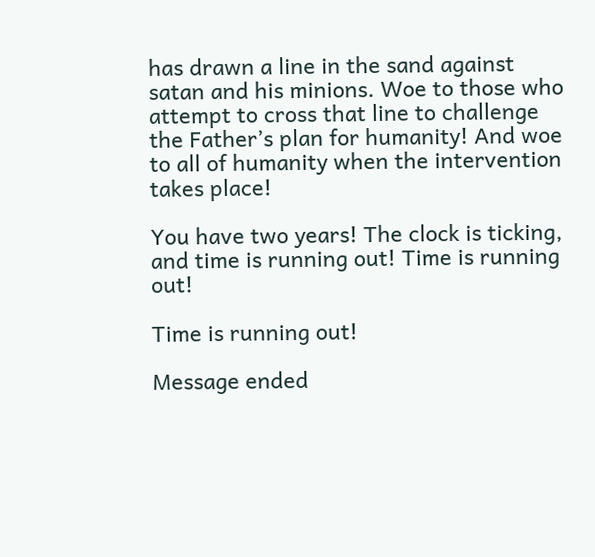has drawn a line in the sand against satan and his minions. Woe to those who attempt to cross that line to challenge the Father’s plan for humanity! And woe to all of humanity when the intervention takes place!

You have two years! The clock is ticking, and time is running out! Time is running out!

Time is running out!

Message ended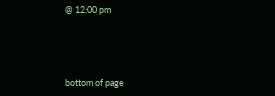@ 12:00 pm




bottom of page